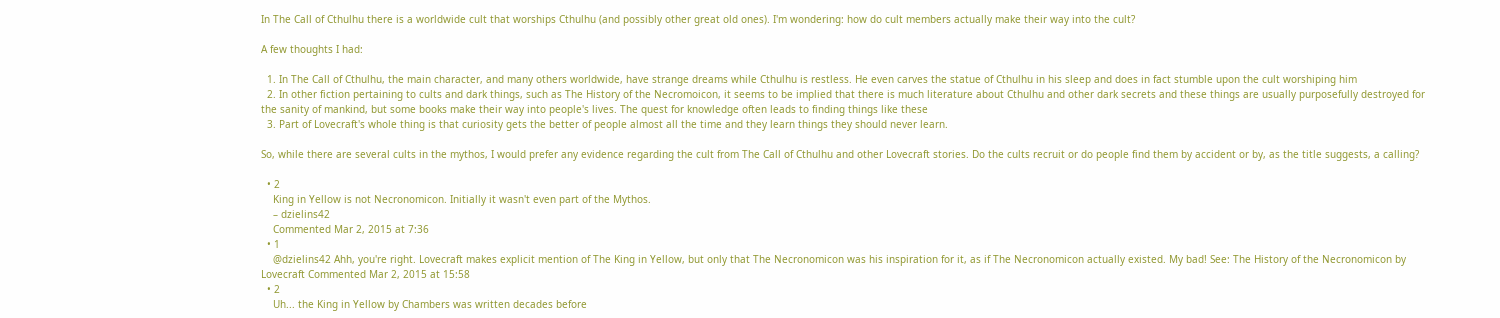In The Call of Cthulhu there is a worldwide cult that worships Cthulhu (and possibly other great old ones). I'm wondering: how do cult members actually make their way into the cult?

A few thoughts I had:

  1. In The Call of Cthulhu, the main character, and many others worldwide, have strange dreams while Cthulhu is restless. He even carves the statue of Cthulhu in his sleep and does in fact stumble upon the cult worshiping him
  2. In other fiction pertaining to cults and dark things, such as The History of the Necromoicon, it seems to be implied that there is much literature about Cthulhu and other dark secrets and these things are usually purposefully destroyed for the sanity of mankind, but some books make their way into people's lives. The quest for knowledge often leads to finding things like these
  3. Part of Lovecraft's whole thing is that curiosity gets the better of people almost all the time and they learn things they should never learn.

So, while there are several cults in the mythos, I would prefer any evidence regarding the cult from The Call of Cthulhu and other Lovecraft stories. Do the cults recruit or do people find them by accident or by, as the title suggests, a calling?

  • 2
    King in Yellow is not Necronomicon. Initially it wasn't even part of the Mythos.
    – dzielins42
    Commented Mar 2, 2015 at 7:36
  • 1
    @dzielins42 Ahh, you're right. Lovecraft makes explicit mention of The King in Yellow, but only that The Necronomicon was his inspiration for it, as if The Necronomicon actually existed. My bad! See: The History of the Necronomicon by Lovecraft Commented Mar 2, 2015 at 15:58
  • 2
    Uh... the King in Yellow by Chambers was written decades before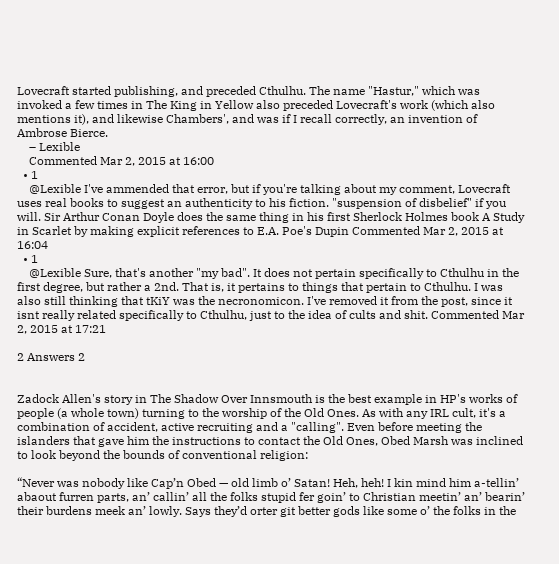Lovecraft started publishing, and preceded Cthulhu. The name "Hastur," which was invoked a few times in The King in Yellow also preceded Lovecraft's work (which also mentions it), and likewise Chambers', and was if I recall correctly, an invention of Ambrose Bierce.
    – Lexible
    Commented Mar 2, 2015 at 16:00
  • 1
    @Lexible I've ammended that error, but if you're talking about my comment, Lovecraft uses real books to suggest an authenticity to his fiction. "suspension of disbelief" if you will. Sir Arthur Conan Doyle does the same thing in his first Sherlock Holmes book A Study in Scarlet by making explicit references to E.A. Poe's Dupin Commented Mar 2, 2015 at 16:04
  • 1
    @Lexible Sure, that's another "my bad". It does not pertain specifically to Cthulhu in the first degree, but rather a 2nd. That is, it pertains to things that pertain to Cthulhu. I was also still thinking that tKiY was the necronomicon. I've removed it from the post, since it isnt really related specifically to Cthulhu, just to the idea of cults and shit. Commented Mar 2, 2015 at 17:21

2 Answers 2


Zadock Allen's story in The Shadow Over Innsmouth is the best example in HP's works of people (a whole town) turning to the worship of the Old Ones. As with any IRL cult, it's a combination of accident, active recruiting and a "calling". Even before meeting the islanders that gave him the instructions to contact the Old Ones, Obed Marsh was inclined to look beyond the bounds of conventional religion:

“Never was nobody like Cap’n Obed — old limb o’ Satan! Heh, heh! I kin mind him a-tellin’ abaout furren parts, an’ callin’ all the folks stupid fer goin’ to Christian meetin’ an’ bearin’ their burdens meek an’ lowly. Says they’d orter git better gods like some o’ the folks in the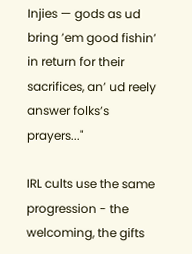Injies — gods as ud bring ’em good fishin’ in return for their sacrifices, an’ ud reely answer folks’s prayers..."

IRL cults use the same progression - the welcoming, the gifts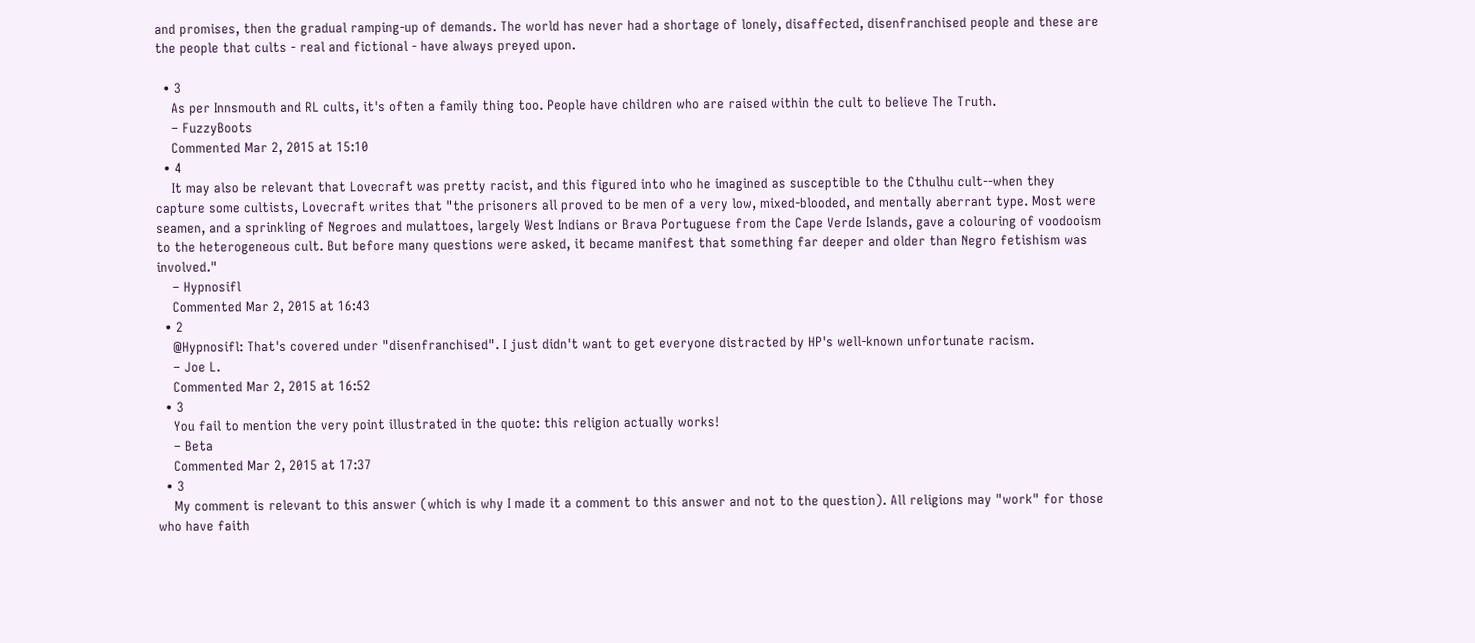and promises, then the gradual ramping-up of demands. The world has never had a shortage of lonely, disaffected, disenfranchised people and these are the people that cults - real and fictional - have always preyed upon.

  • 3
    As per Innsmouth and RL cults, it's often a family thing too. People have children who are raised within the cult to believe The Truth.
    – FuzzyBoots
    Commented Mar 2, 2015 at 15:10
  • 4
    It may also be relevant that Lovecraft was pretty racist, and this figured into who he imagined as susceptible to the Cthulhu cult--when they capture some cultists, Lovecraft writes that "the prisoners all proved to be men of a very low, mixed-blooded, and mentally aberrant type. Most were seamen, and a sprinkling of Negroes and mulattoes, largely West Indians or Brava Portuguese from the Cape Verde Islands, gave a colouring of voodooism to the heterogeneous cult. But before many questions were asked, it became manifest that something far deeper and older than Negro fetishism was involved."
    – Hypnosifl
    Commented Mar 2, 2015 at 16:43
  • 2
    @Hypnosifl: That's covered under "disenfranchised". I just didn't want to get everyone distracted by HP's well-known unfortunate racism.
    – Joe L.
    Commented Mar 2, 2015 at 16:52
  • 3
    You fail to mention the very point illustrated in the quote: this religion actually works!
    – Beta
    Commented Mar 2, 2015 at 17:37
  • 3
    My comment is relevant to this answer (which is why I made it a comment to this answer and not to the question). All religions may "work" for those who have faith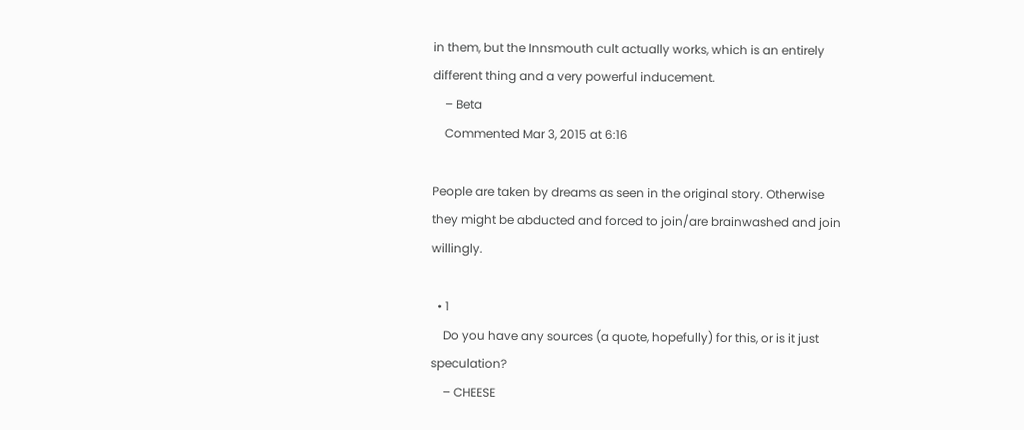in them, but the Innsmouth cult actually works, which is an entirely different thing and a very powerful inducement.
    – Beta
    Commented Mar 3, 2015 at 6:16

People are taken by dreams as seen in the original story. Otherwise they might be abducted and forced to join/are brainwashed and join willingly.

  • 1
    Do you have any sources (a quote, hopefully) for this, or is it just speculation?
    – CHEESE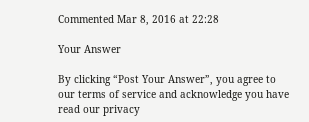Commented Mar 8, 2016 at 22:28

Your Answer

By clicking “Post Your Answer”, you agree to our terms of service and acknowledge you have read our privacy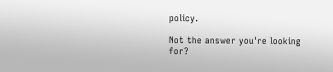policy.

Not the answer you're looking for?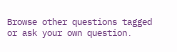Browse other questions tagged or ask your own question.